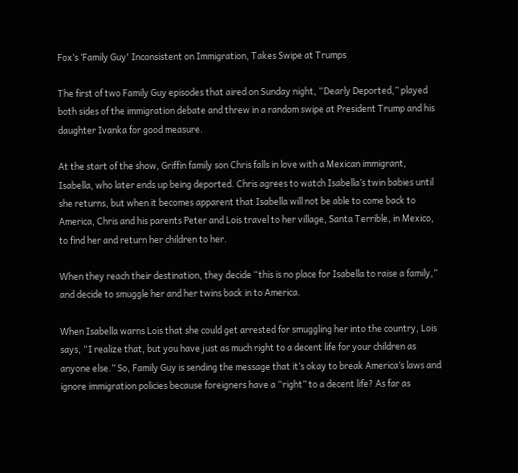Fox’s ‘Family Guy' Inconsistent on Immigration, Takes Swipe at Trumps

The first of two Family Guy episodes that aired on Sunday night, “Dearly Deported,” played both sides of the immigration debate and threw in a random swipe at President Trump and his daughter Ivanka for good measure.

At the start of the show, Griffin family son Chris falls in love with a Mexican immigrant, Isabella, who later ends up being deported. Chris agrees to watch Isabella’s twin babies until she returns, but when it becomes apparent that Isabella will not be able to come back to America, Chris and his parents Peter and Lois travel to her village, Santa Terrible, in Mexico, to find her and return her children to her.

When they reach their destination, they decide “this is no place for Isabella to raise a family,” and decide to smuggle her and her twins back in to America.

When Isabella warns Lois that she could get arrested for smuggling her into the country, Lois says, “I realize that, but you have just as much right to a decent life for your children as anyone else.” So, Family Guy is sending the message that it’s okay to break America’s laws and ignore immigration policies because foreigners have a “right” to a decent life? As far as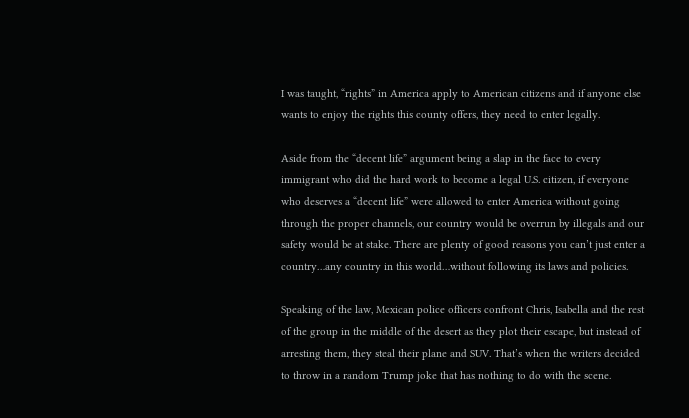I was taught, “rights” in America apply to American citizens and if anyone else wants to enjoy the rights this county offers, they need to enter legally.

Aside from the “decent life” argument being a slap in the face to every immigrant who did the hard work to become a legal U.S. citizen, if everyone who deserves a “decent life” were allowed to enter America without going through the proper channels, our country would be overrun by illegals and our safety would be at stake. There are plenty of good reasons you can’t just enter a country…any country in this world…without following its laws and policies.

Speaking of the law, Mexican police officers confront Chris, Isabella and the rest of the group in the middle of the desert as they plot their escape, but instead of arresting them, they steal their plane and SUV. That’s when the writers decided to throw in a random Trump joke that has nothing to do with the scene.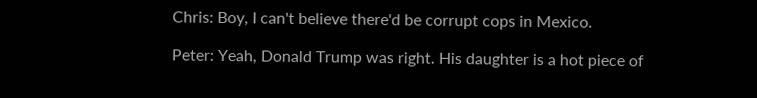Chris: Boy, I can't believe there'd be corrupt cops in Mexico.

Peter: Yeah, Donald Trump was right. His daughter is a hot piece of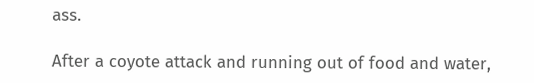ass.

After a coyote attack and running out of food and water,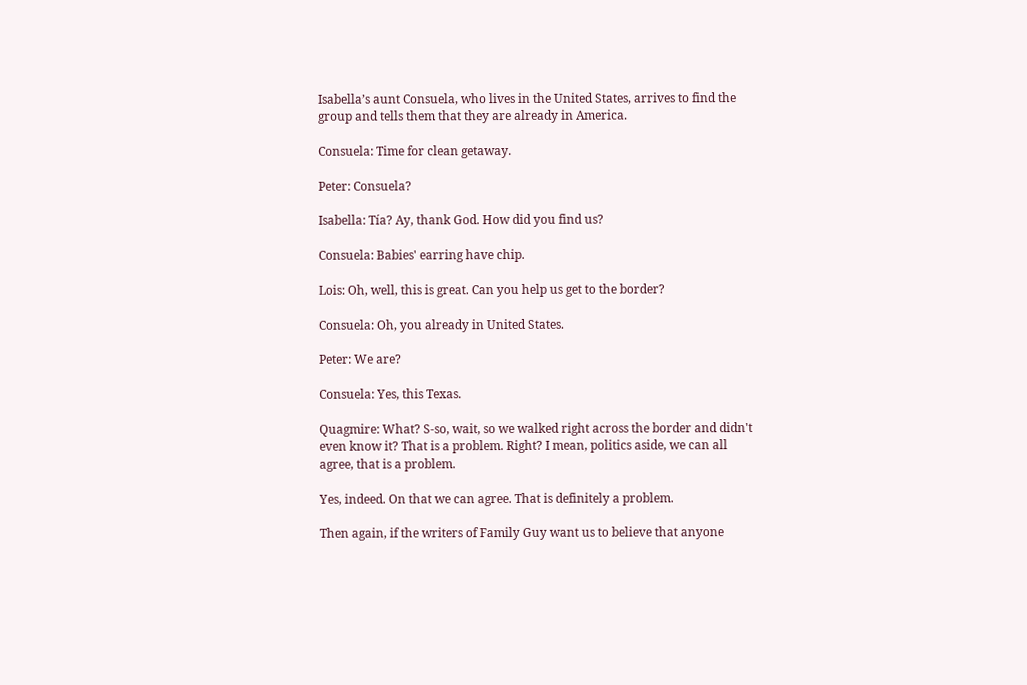Isabella’s aunt Consuela, who lives in the United States, arrives to find the group and tells them that they are already in America.

Consuela: Time for clean getaway.

Peter: Consuela?

Isabella: Tía? Ay, thank God. How did you find us?

Consuela: Babies' earring have chip.

Lois: Oh, well, this is great. Can you help us get to the border?

Consuela: Oh, you already in United States.

Peter: We are?

Consuela: Yes, this Texas.

Quagmire: What? S-so, wait, so we walked right across the border and didn't even know it? That is a problem. Right? I mean, politics aside, we can all agree, that is a problem.

Yes, indeed. On that we can agree. That is definitely a problem.

Then again, if the writers of Family Guy want us to believe that anyone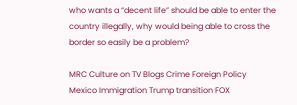who wants a “decent life” should be able to enter the country illegally, why would being able to cross the border so easily be a problem?

MRC Culture on TV Blogs Crime Foreign Policy Mexico Immigration Trump transition FOX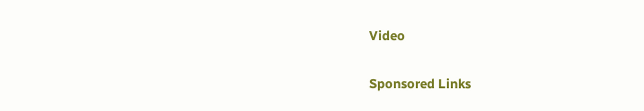Video

Sponsored Links